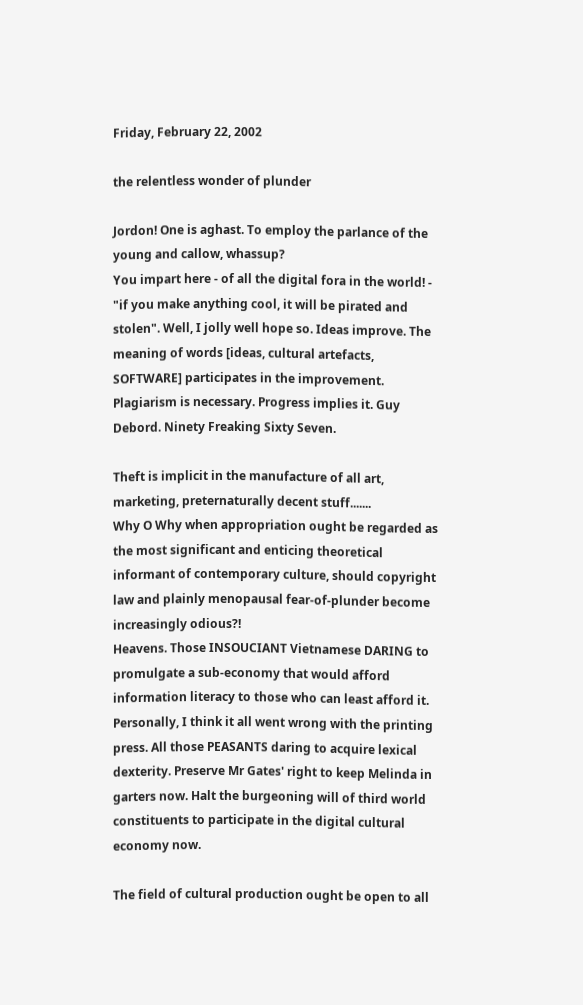Friday, February 22, 2002

the relentless wonder of plunder

Jordon! One is aghast. To employ the parlance of the young and callow, whassup?
You impart here - of all the digital fora in the world! - "if you make anything cool, it will be pirated and stolen". Well, I jolly well hope so. Ideas improve. The meaning of words [ideas, cultural artefacts, SOFTWARE] participates in the improvement. Plagiarism is necessary. Progress implies it. Guy Debord. Ninety Freaking Sixty Seven.

Theft is implicit in the manufacture of all art, marketing, preternaturally decent stuff.......
Why O Why when appropriation ought be regarded as the most significant and enticing theoretical informant of contemporary culture, should copyright law and plainly menopausal fear-of-plunder become increasingly odious?!
Heavens. Those INSOUCIANT Vietnamese DARING to promulgate a sub-economy that would afford information literacy to those who can least afford it.
Personally, I think it all went wrong with the printing press. All those PEASANTS daring to acquire lexical dexterity. Preserve Mr Gates' right to keep Melinda in garters now. Halt the burgeoning will of third world constituents to participate in the digital cultural economy now.

The field of cultural production ought be open to all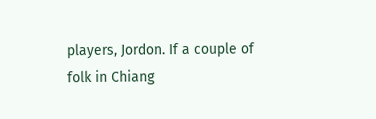players, Jordon. If a couple of folk in Chiang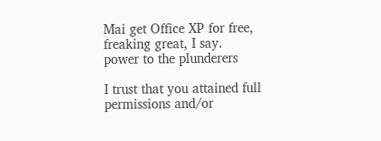Mai get Office XP for free, freaking great, I say.
power to the plunderers

I trust that you attained full permissions and/or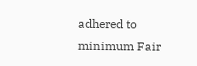adhered to minimum Fair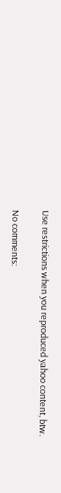Use restrictions when you reproduced yahoo content, btw.

No comments: